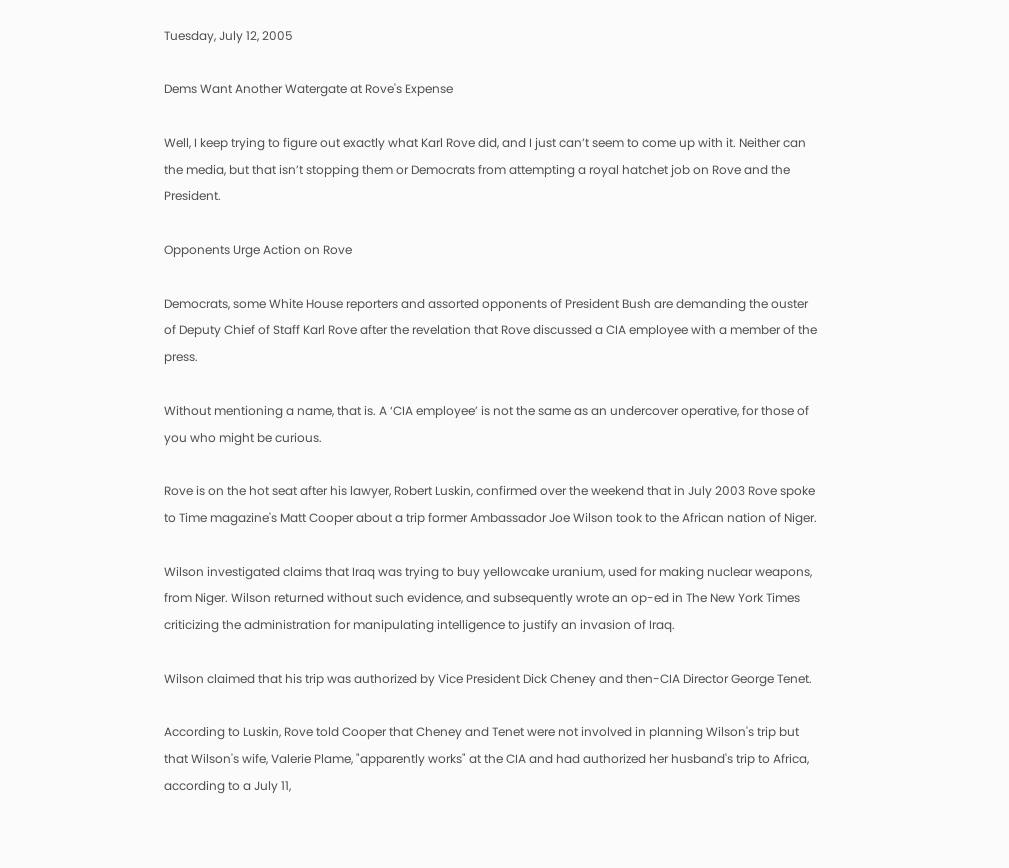Tuesday, July 12, 2005

Dems Want Another Watergate at Rove's Expense

Well, I keep trying to figure out exactly what Karl Rove did, and I just can’t seem to come up with it. Neither can the media, but that isn’t stopping them or Democrats from attempting a royal hatchet job on Rove and the President.

Opponents Urge Action on Rove

Democrats, some White House reporters and assorted opponents of President Bush are demanding the ouster of Deputy Chief of Staff Karl Rove after the revelation that Rove discussed a CIA employee with a member of the press.

Without mentioning a name, that is. A ‘CIA employee’ is not the same as an undercover operative, for those of you who might be curious.

Rove is on the hot seat after his lawyer, Robert Luskin, confirmed over the weekend that in July 2003 Rove spoke to Time magazine's Matt Cooper about a trip former Ambassador Joe Wilson took to the African nation of Niger.

Wilson investigated claims that Iraq was trying to buy yellowcake uranium, used for making nuclear weapons, from Niger. Wilson returned without such evidence, and subsequently wrote an op-ed in The New York Times criticizing the administration for manipulating intelligence to justify an invasion of Iraq.

Wilson claimed that his trip was authorized by Vice President Dick Cheney and then-CIA Director George Tenet.

According to Luskin, Rove told Cooper that Cheney and Tenet were not involved in planning Wilson's trip but that Wilson's wife, Valerie Plame, "apparently works" at the CIA and had authorized her husband's trip to Africa, according to a July 11,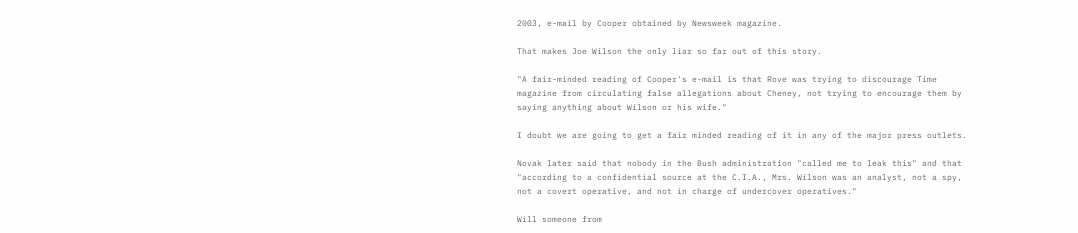2003, e-mail by Cooper obtained by Newsweek magazine.

That makes Joe Wilson the only liar so far out of this story.

"A fair-minded reading of Cooper's e-mail is that Rove was trying to discourage Time magazine from circulating false allegations about Cheney, not trying to encourage them by saying anything about Wilson or his wife."

I doubt we are going to get a fair minded reading of it in any of the major press outlets.

Novak later said that nobody in the Bush administration "called me to leak this" and that "according to a confidential source at the C.I.A., Mrs. Wilson was an analyst, not a spy, not a covert operative, and not in charge of undercover operatives."

Will someone from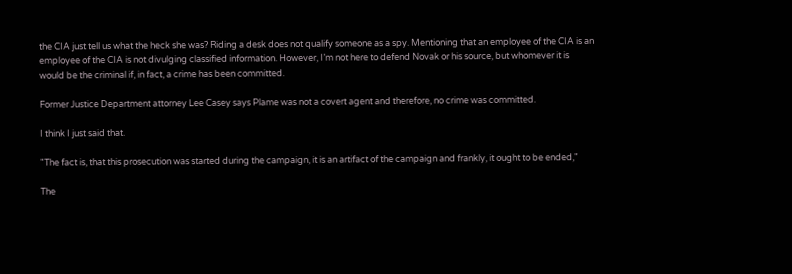the CIA just tell us what the heck she was? Riding a desk does not qualify someone as a spy. Mentioning that an employee of the CIA is an employee of the CIA is not divulging classified information. However, I’m not here to defend Novak or his source, but whomever it is would be the criminal if, in fact, a crime has been committed.

Former Justice Department attorney Lee Casey says Plame was not a covert agent and therefore, no crime was committed.

I think I just said that.

"The fact is, that this prosecution was started during the campaign, it is an artifact of the campaign and frankly, it ought to be ended,"

The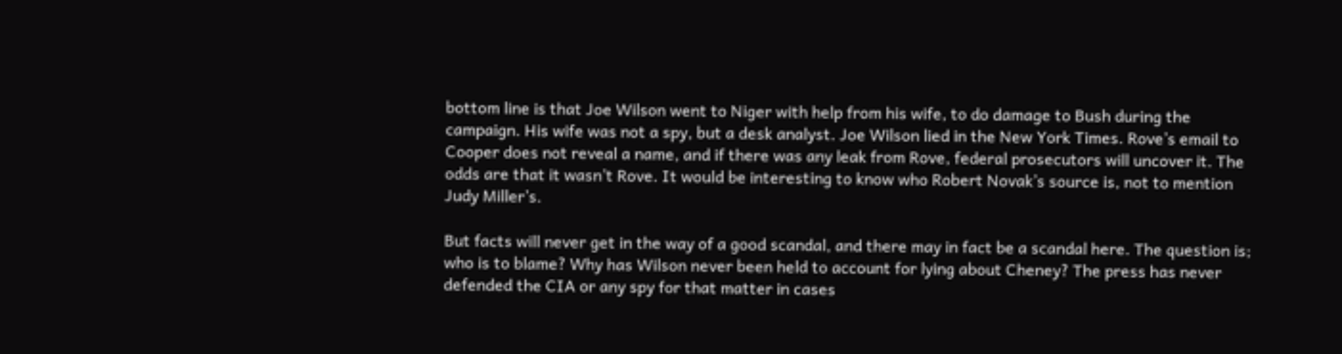bottom line is that Joe Wilson went to Niger with help from his wife, to do damage to Bush during the campaign. His wife was not a spy, but a desk analyst. Joe Wilson lied in the New York Times. Rove’s email to Cooper does not reveal a name, and if there was any leak from Rove, federal prosecutors will uncover it. The odds are that it wasn’t Rove. It would be interesting to know who Robert Novak’s source is, not to mention Judy Miller’s.

But facts will never get in the way of a good scandal, and there may in fact be a scandal here. The question is; who is to blame? Why has Wilson never been held to account for lying about Cheney? The press has never defended the CIA or any spy for that matter in cases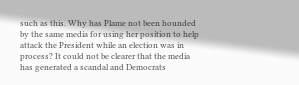such as this. Why has Plame not been hounded by the same media for using her position to help attack the President while an election was in process? It could not be clearer that the media has generated a scandal and Democrats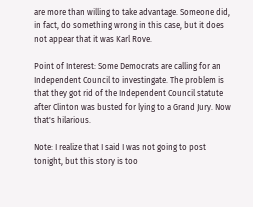are more than willing to take advantage. Someone did, in fact, do something wrong in this case, but it does not appear that it was Karl Rove.

Point of Interest: Some Democrats are calling for an Independent Council to investingate. The problem is that they got rid of the Independent Council statute after Clinton was busted for lying to a Grand Jury. Now that's hilarious.

Note: I realize that I said I was not going to post tonight, but this story is too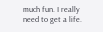much fun. I really need to get a life.